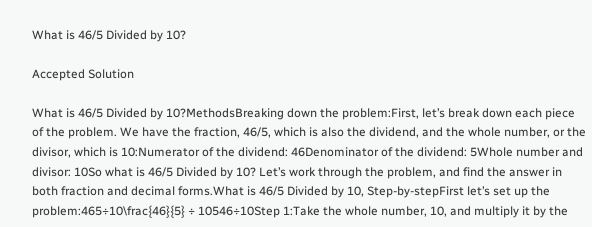What is 46/5 Divided by 10?

Accepted Solution

What is 46/5 Divided by 10?MethodsBreaking down the problem:First, let’s break down each piece of the problem. We have the fraction, 46/5, which is also the dividend, and the whole number, or the divisor, which is 10:Numerator of the dividend: 46Denominator of the dividend: 5Whole number and divisor: 10So what is 46/5 Divided by 10? Let’s work through the problem, and find the answer in both fraction and decimal forms.What is 46/5 Divided by 10, Step-by-stepFirst let’s set up the problem:465÷10\frac{46}{5} ÷ 10546÷10Step 1:Take the whole number, 10, and multiply it by the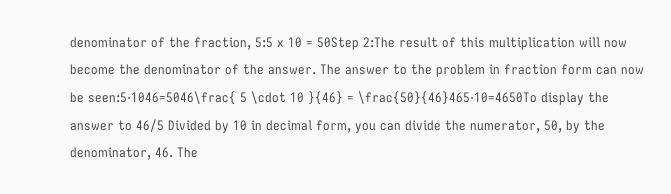denominator of the fraction, 5:5 x 10 = 50Step 2:The result of this multiplication will now become the denominator of the answer. The answer to the problem in fraction form can now be seen:5⋅1046=5046\frac{ 5 \cdot 10 }{46} = \frac{50}{46}465⋅10=4650To display the answer to 46/5 Divided by 10 in decimal form, you can divide the numerator, 50, by the denominator, 46. The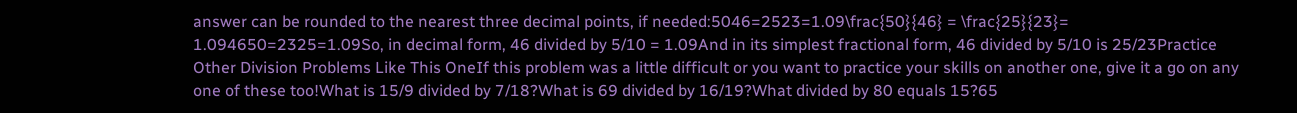answer can be rounded to the nearest three decimal points, if needed:5046=2523=1.09\frac{50}{46} = \frac{25}{23}= 1.094650=2325=1.09So, in decimal form, 46 divided by 5/10 = 1.09And in its simplest fractional form, 46 divided by 5/10 is 25/23Practice Other Division Problems Like This OneIf this problem was a little difficult or you want to practice your skills on another one, give it a go on any one of these too!What is 15/9 divided by 7/18?What is 69 divided by 16/19?What divided by 80 equals 15?65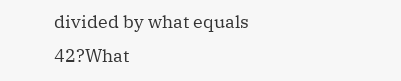divided by what equals 42?What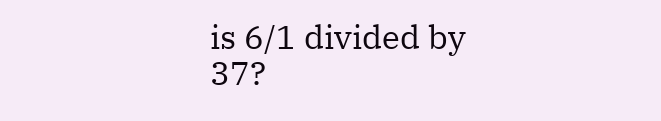is 6/1 divided by 37?